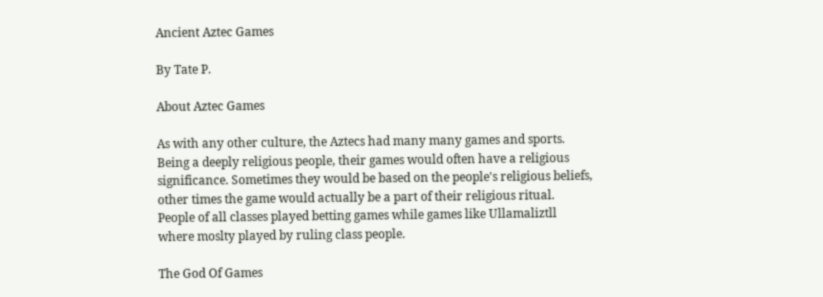Ancient Aztec Games

By Tate P.

About Aztec Games

As with any other culture, the Aztecs had many many games and sports. Being a deeply religious people, their games would often have a religious significance. Sometimes they would be based on the people's religious beliefs, other times the game would actually be a part of their religious ritual. People of all classes played betting games while games like Ullamaliztll where moslty played by ruling class people.

The God Of Games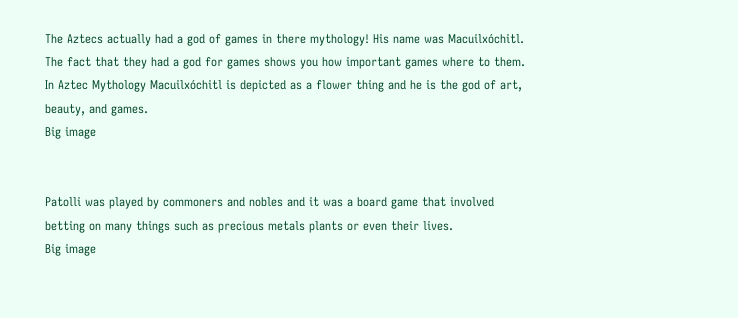The Aztecs actually had a god of games in there mythology! His name was Macuilxóchitl. The fact that they had a god for games shows you how important games where to them. In Aztec Mythology Macuilxóchitl is depicted as a flower thing and he is the god of art, beauty, and games.
Big image


Patolli was played by commoners and nobles and it was a board game that involved betting on many things such as precious metals plants or even their lives.
Big image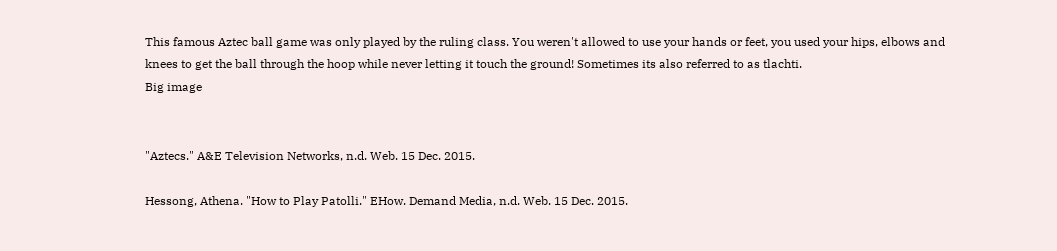This famous Aztec ball game was only played by the ruling class. You weren't allowed to use your hands or feet, you used your hips, elbows and knees to get the ball through the hoop while never letting it touch the ground! Sometimes its also referred to as tlachti.
Big image


"Aztecs." A&E Television Networks, n.d. Web. 15 Dec. 2015.

Hessong, Athena. "How to Play Patolli." EHow. Demand Media, n.d. Web. 15 Dec. 2015.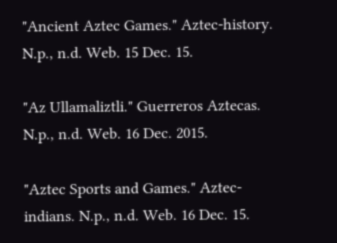"Ancient Aztec Games." Aztec-history. N.p., n.d. Web. 15 Dec. 15.

"Az Ullamaliztli." Guerreros Aztecas. N.p., n.d. Web. 16 Dec. 2015.

"Aztec Sports and Games." Aztec-indians. N.p., n.d. Web. 16 Dec. 15.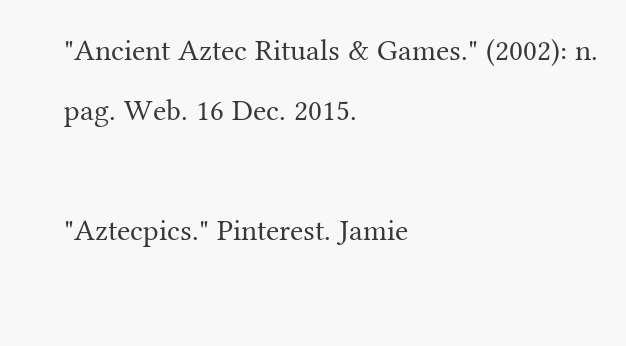"Ancient Aztec Rituals & Games." (2002): n. pag. Web. 16 Dec. 2015.

"Aztecpics." Pinterest. Jamie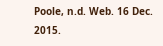Poole, n.d. Web. 16 Dec. 2015.